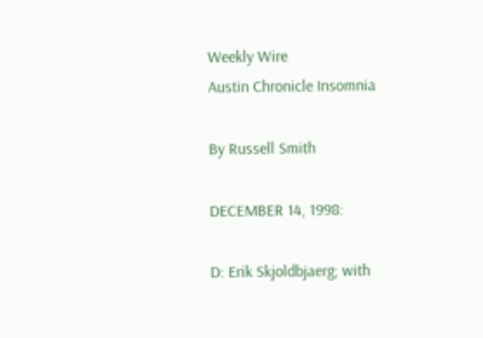Weekly Wire
Austin Chronicle Insomnia

By Russell Smith

DECEMBER 14, 1998:

D: Erik Skjoldbjaerg; with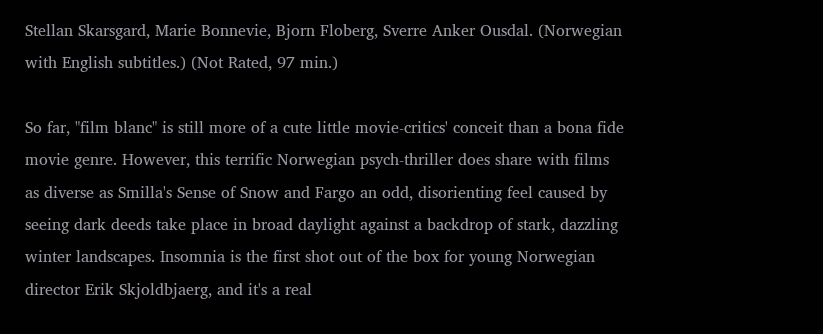Stellan Skarsgard, Marie Bonnevie, Bjorn Floberg, Sverre Anker Ousdal. (Norwegian with English subtitles.) (Not Rated, 97 min.)

So far, "film blanc" is still more of a cute little movie-critics' conceit than a bona fide movie genre. However, this terrific Norwegian psych-thriller does share with films as diverse as Smilla's Sense of Snow and Fargo an odd, disorienting feel caused by seeing dark deeds take place in broad daylight against a backdrop of stark, dazzling winter landscapes. Insomnia is the first shot out of the box for young Norwegian director Erik Skjoldbjaerg, and it's a real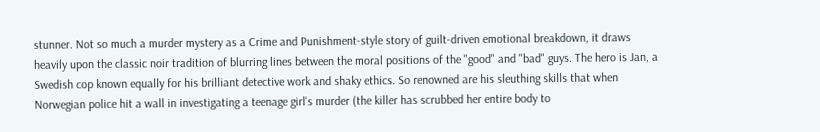stunner. Not so much a murder mystery as a Crime and Punishment-style story of guilt-driven emotional breakdown, it draws heavily upon the classic noir tradition of blurring lines between the moral positions of the "good" and "bad" guys. The hero is Jan, a Swedish cop known equally for his brilliant detective work and shaky ethics. So renowned are his sleuthing skills that when Norwegian police hit a wall in investigating a teenage girl's murder (the killer has scrubbed her entire body to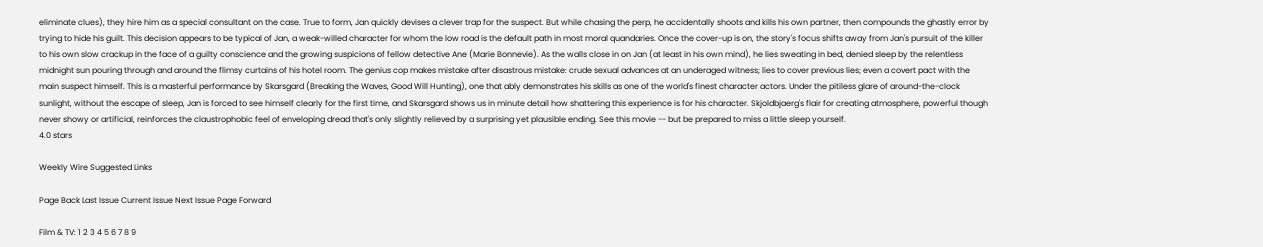eliminate clues), they hire him as a special consultant on the case. True to form, Jan quickly devises a clever trap for the suspect. But while chasing the perp, he accidentally shoots and kills his own partner, then compounds the ghastly error by trying to hide his guilt. This decision appears to be typical of Jan, a weak-willed character for whom the low road is the default path in most moral quandaries. Once the cover-up is on, the story's focus shifts away from Jan's pursuit of the killer to his own slow crackup in the face of a guilty conscience and the growing suspicions of fellow detective Ane (Marie Bonnevie). As the walls close in on Jan (at least in his own mind), he lies sweating in bed, denied sleep by the relentless midnight sun pouring through and around the flimsy curtains of his hotel room. The genius cop makes mistake after disastrous mistake: crude sexual advances at an underaged witness; lies to cover previous lies; even a covert pact with the main suspect himself. This is a masterful performance by Skarsgard (Breaking the Waves, Good Will Hunting), one that ably demonstrates his skills as one of the world's finest character actors. Under the pitiless glare of around-the-clock sunlight, without the escape of sleep, Jan is forced to see himself clearly for the first time, and Skarsgard shows us in minute detail how shattering this experience is for his character. Skjoldbjaerg's flair for creating atmosphere, powerful though never showy or artificial, reinforces the claustrophobic feel of enveloping dread that's only slightly relieved by a surprising yet plausible ending. See this movie -- but be prepared to miss a little sleep yourself.
4.0 stars

Weekly Wire Suggested Links

Page Back Last Issue Current Issue Next Issue Page Forward

Film & TV: 1 2 3 4 5 6 7 8 9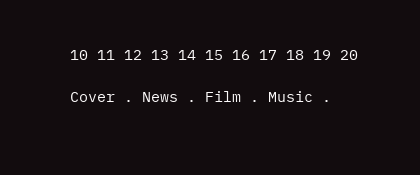10 11 12 13 14 15 16 17 18 19 20

Cover . News . Film . Music .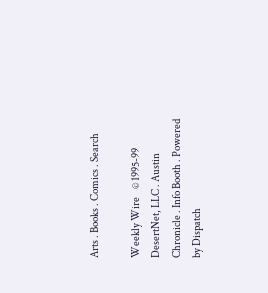Arts . Books . Comics . Search

Weekly Wire    © 1995-99 DesertNet, LLC . Austin Chronicle . Info Booth . Powered by Dispatch